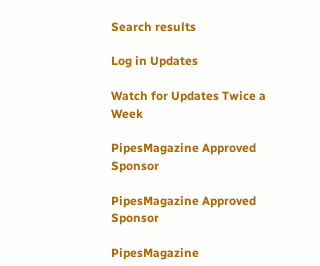Search results

Log in Updates

Watch for Updates Twice a Week

PipesMagazine Approved Sponsor

PipesMagazine Approved Sponsor

PipesMagazine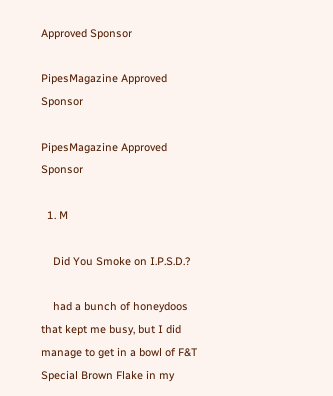Approved Sponsor

PipesMagazine Approved Sponsor

PipesMagazine Approved Sponsor

  1. M

    Did You Smoke on I.P.S.D.?

    had a bunch of honeydoos that kept me busy, but I did manage to get in a bowl of F&T Special Brown Flake in my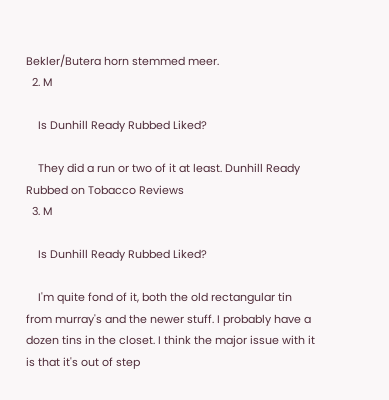Bekler/Butera horn stemmed meer.
  2. M

    Is Dunhill Ready Rubbed Liked?

    They did a run or two of it at least. Dunhill Ready Rubbed on Tobacco Reviews
  3. M

    Is Dunhill Ready Rubbed Liked?

    I'm quite fond of it, both the old rectangular tin from murray's and the newer stuff. I probably have a dozen tins in the closet. I think the major issue with it is that it's out of step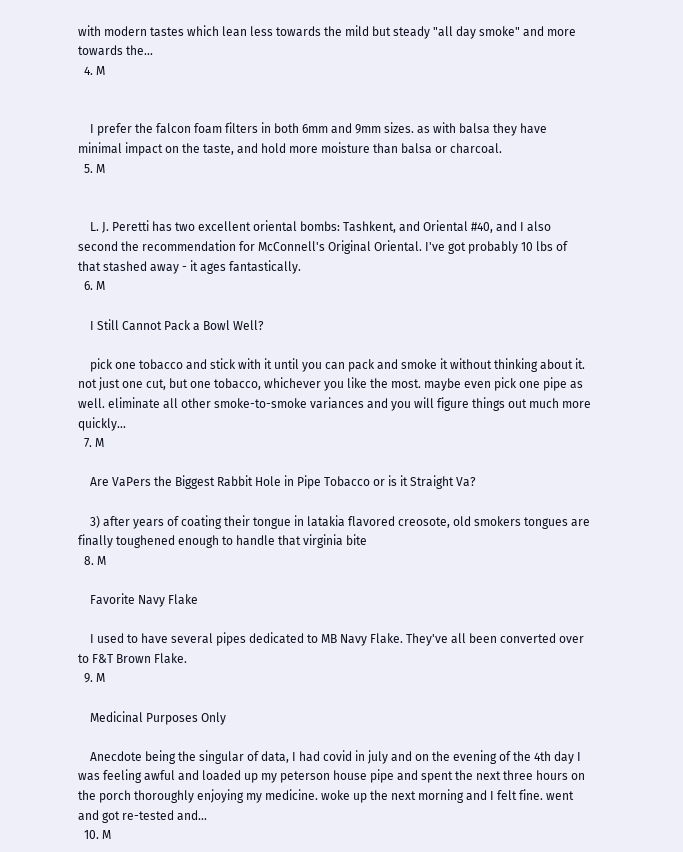with modern tastes which lean less towards the mild but steady "all day smoke" and more towards the...
  4. M


    I prefer the falcon foam filters in both 6mm and 9mm sizes. as with balsa they have minimal impact on the taste, and hold more moisture than balsa or charcoal.
  5. M


    L. J. Peretti has two excellent oriental bombs: Tashkent, and Oriental #40, and I also second the recommendation for McConnell's Original Oriental. I've got probably 10 lbs of that stashed away - it ages fantastically.
  6. M

    I Still Cannot Pack a Bowl Well?

    pick one tobacco and stick with it until you can pack and smoke it without thinking about it. not just one cut, but one tobacco, whichever you like the most. maybe even pick one pipe as well. eliminate all other smoke-to-smoke variances and you will figure things out much more quickly...
  7. M

    Are VaPers the Biggest Rabbit Hole in Pipe Tobacco or is it Straight Va?

    3) after years of coating their tongue in latakia flavored creosote, old smokers tongues are finally toughened enough to handle that virginia bite
  8. M

    Favorite Navy Flake

    I used to have several pipes dedicated to MB Navy Flake. They've all been converted over to F&T Brown Flake.
  9. M

    Medicinal Purposes Only

    Anecdote being the singular of data, I had covid in july and on the evening of the 4th day I was feeling awful and loaded up my peterson house pipe and spent the next three hours on the porch thoroughly enjoying my medicine. woke up the next morning and I felt fine. went and got re-tested and...
  10. M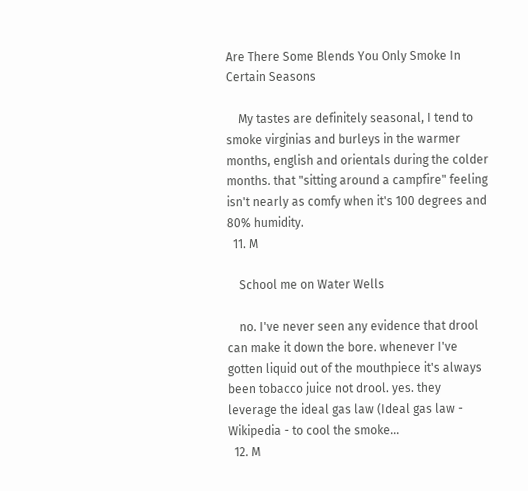Are There Some Blends You Only Smoke In Certain Seasons

    My tastes are definitely seasonal, I tend to smoke virginias and burleys in the warmer months, english and orientals during the colder months. that "sitting around a campfire" feeling isn't nearly as comfy when it's 100 degrees and 80% humidity.
  11. M

    School me on Water Wells

    no. I've never seen any evidence that drool can make it down the bore. whenever I've gotten liquid out of the mouthpiece it's always been tobacco juice not drool. yes. they leverage the ideal gas law (Ideal gas law - Wikipedia - to cool the smoke...
  12. M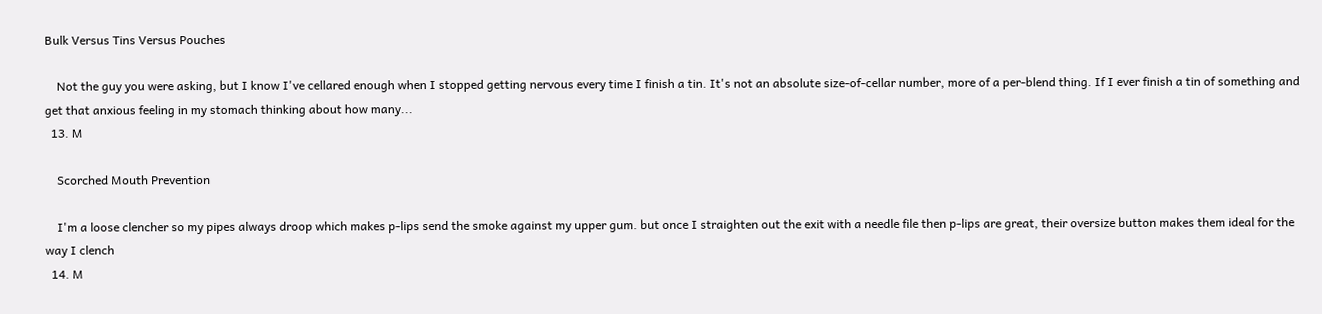Bulk Versus Tins Versus Pouches

    Not the guy you were asking, but I know I've cellared enough when I stopped getting nervous every time I finish a tin. It's not an absolute size-of-cellar number, more of a per-blend thing. If I ever finish a tin of something and get that anxious feeling in my stomach thinking about how many...
  13. M

    Scorched Mouth Prevention

    I'm a loose clencher so my pipes always droop which makes p-lips send the smoke against my upper gum. but once I straighten out the exit with a needle file then p-lips are great, their oversize button makes them ideal for the way I clench
  14. M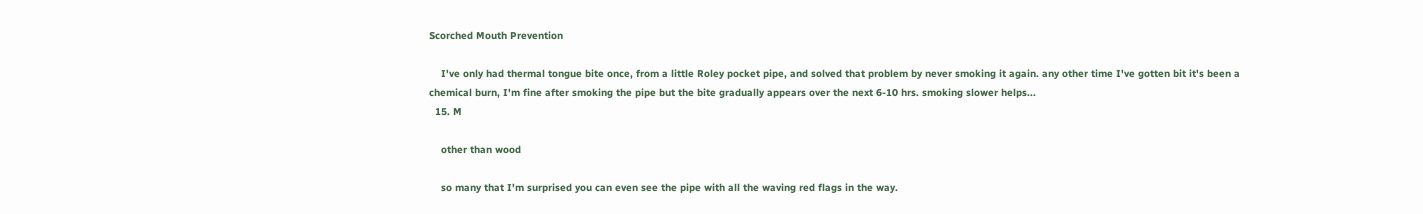Scorched Mouth Prevention

    I've only had thermal tongue bite once, from a little Roley pocket pipe, and solved that problem by never smoking it again. any other time I've gotten bit it's been a chemical burn, I'm fine after smoking the pipe but the bite gradually appears over the next 6-10 hrs. smoking slower helps...
  15. M

    other than wood

    so many that I'm surprised you can even see the pipe with all the waving red flags in the way.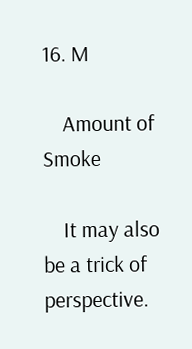16. M

    Amount of Smoke

    It may also be a trick of perspective.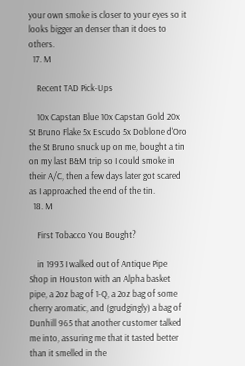your own smoke is closer to your eyes so it looks bigger an denser than it does to others.
  17. M

    Recent TAD Pick-Ups

    10x Capstan Blue 10x Capstan Gold 20x St Bruno Flake 5x Escudo 5x Doblone d'Oro the St Bruno snuck up on me, bought a tin on my last B&M trip so I could smoke in their A/C, then a few days later got scared as I approached the end of the tin.
  18. M

    First Tobacco You Bought?

    in 1993 I walked out of Antique Pipe Shop in Houston with an Alpha basket pipe, a 2oz bag of 1-Q, a 2oz bag of some cherry aromatic, and (grudgingly) a bag of Dunhill 965 that another customer talked me into, assuring me that it tasted better than it smelled in the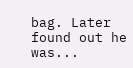bag. Later found out he was...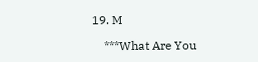19. M

    ***What Are You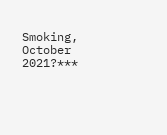Smoking, October 2021?***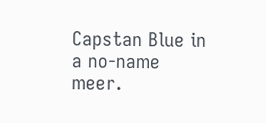Capstan Blue in a no-name meer.